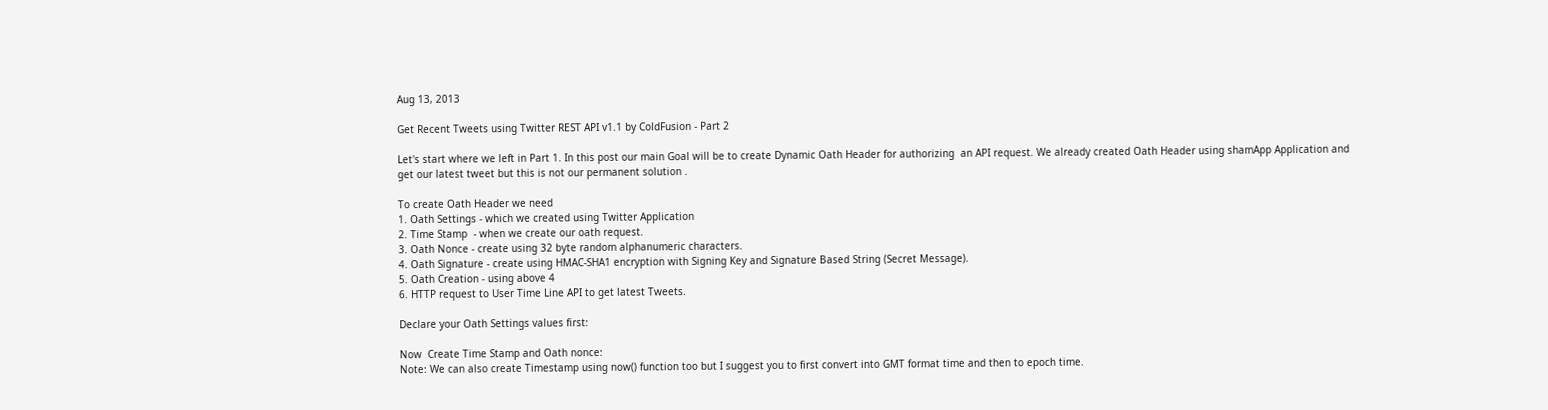Aug 13, 2013

Get Recent Tweets using Twitter REST API v1.1 by ColdFusion - Part 2

Let's start where we left in Part 1. In this post our main Goal will be to create Dynamic Oath Header for authorizing  an API request. We already created Oath Header using shamApp Application and get our latest tweet but this is not our permanent solution .

To create Oath Header we need
1. Oath Settings - which we created using Twitter Application
2. Time Stamp  - when we create our oath request.
3. Oath Nonce - create using 32 byte random alphanumeric characters.
4. Oath Signature - create using HMAC-SHA1 encryption with Signing Key and Signature Based String (Secret Message).
5. Oath Creation - using above 4
6. HTTP request to User Time Line API to get latest Tweets.

Declare your Oath Settings values first:

Now  Create Time Stamp and Oath nonce:
Note: We can also create Timestamp using now() function too but I suggest you to first convert into GMT format time and then to epoch time.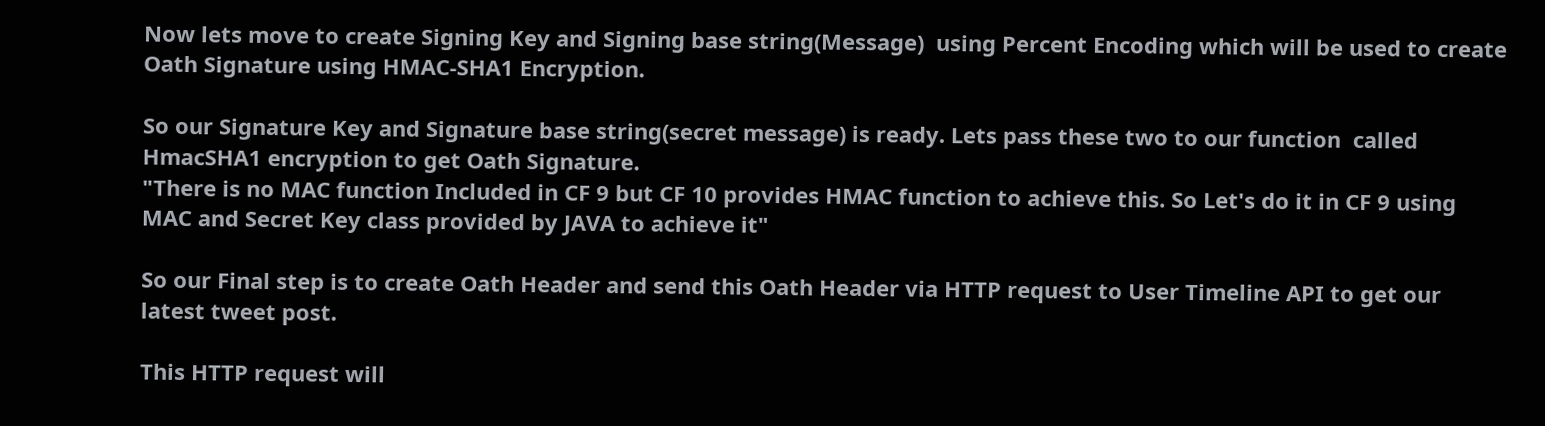Now lets move to create Signing Key and Signing base string(Message)  using Percent Encoding which will be used to create Oath Signature using HMAC-SHA1 Encryption.

So our Signature Key and Signature base string(secret message) is ready. Lets pass these two to our function  called HmacSHA1 encryption to get Oath Signature.
"There is no MAC function Included in CF 9 but CF 10 provides HMAC function to achieve this. So Let's do it in CF 9 using  MAC and Secret Key class provided by JAVA to achieve it"

So our Final step is to create Oath Header and send this Oath Header via HTTP request to User Timeline API to get our latest tweet post.

This HTTP request will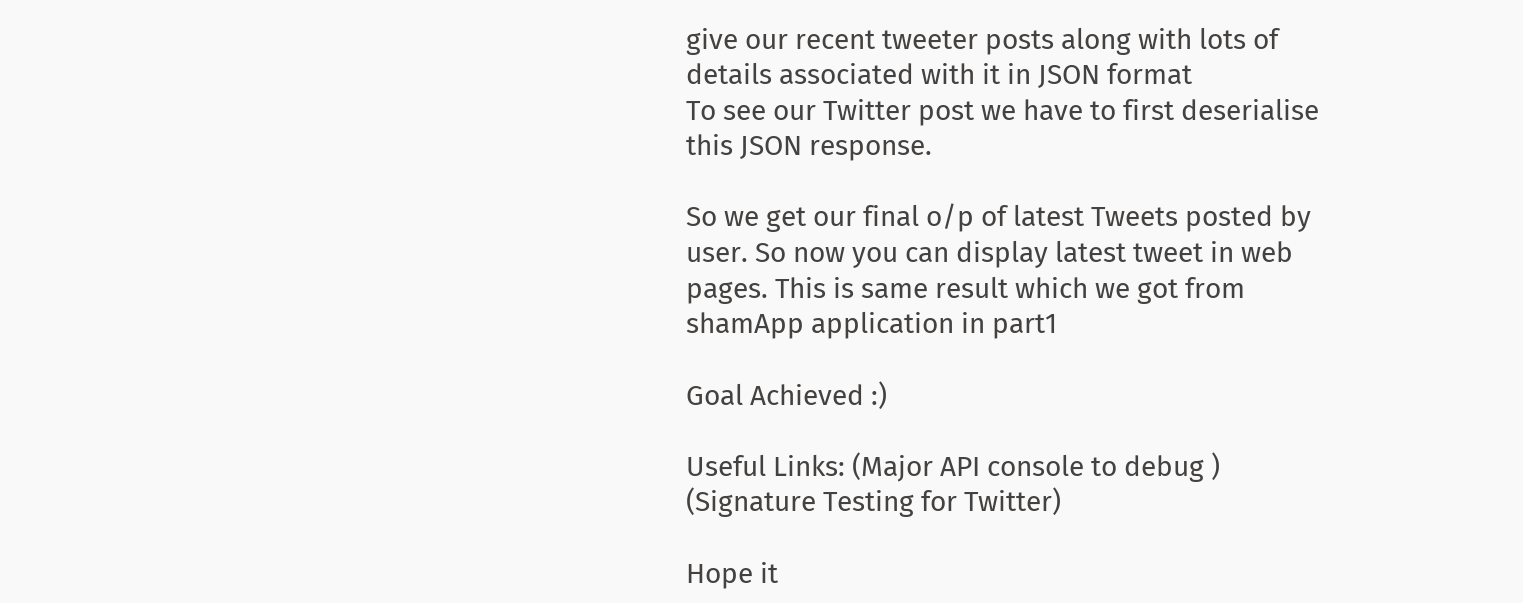give our recent tweeter posts along with lots of details associated with it in JSON format
To see our Twitter post we have to first deserialise this JSON response.

So we get our final o/p of latest Tweets posted by user. So now you can display latest tweet in web pages. This is same result which we got from shamApp application in part1

Goal Achieved :)

Useful Links: (Major API console to debug ) (Signature Testing for Twitter)

Hope it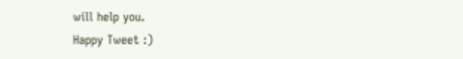will help you.
Happy Tweet :)